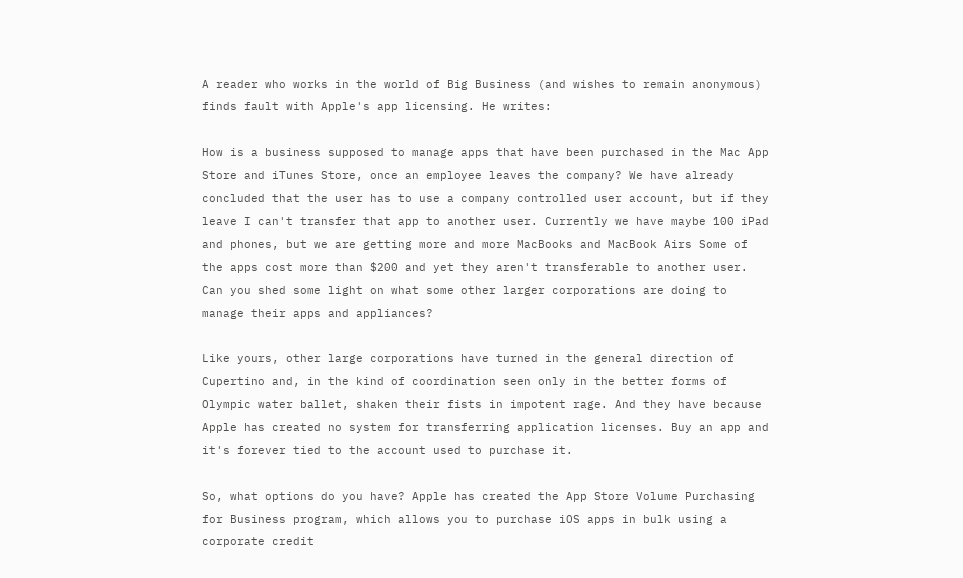A reader who works in the world of Big Business (and wishes to remain anonymous) finds fault with Apple's app licensing. He writes:

How is a business supposed to manage apps that have been purchased in the Mac App Store and iTunes Store, once an employee leaves the company? We have already concluded that the user has to use a company controlled user account, but if they leave I can't transfer that app to another user. Currently we have maybe 100 iPad and phones, but we are getting more and more MacBooks and MacBook Airs Some of the apps cost more than $200 and yet they aren't transferable to another user. Can you shed some light on what some other larger corporations are doing to manage their apps and appliances?

Like yours, other large corporations have turned in the general direction of Cupertino and, in the kind of coordination seen only in the better forms of Olympic water ballet, shaken their fists in impotent rage. And they have because Apple has created no system for transferring application licenses. Buy an app and it's forever tied to the account used to purchase it.

So, what options do you have? Apple has created the App Store Volume Purchasing for Business program, which allows you to purchase iOS apps in bulk using a corporate credit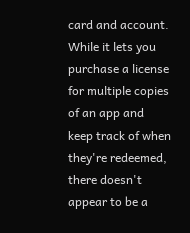card and account. While it lets you purchase a license for multiple copies of an app and keep track of when they're redeemed, there doesn't appear to be a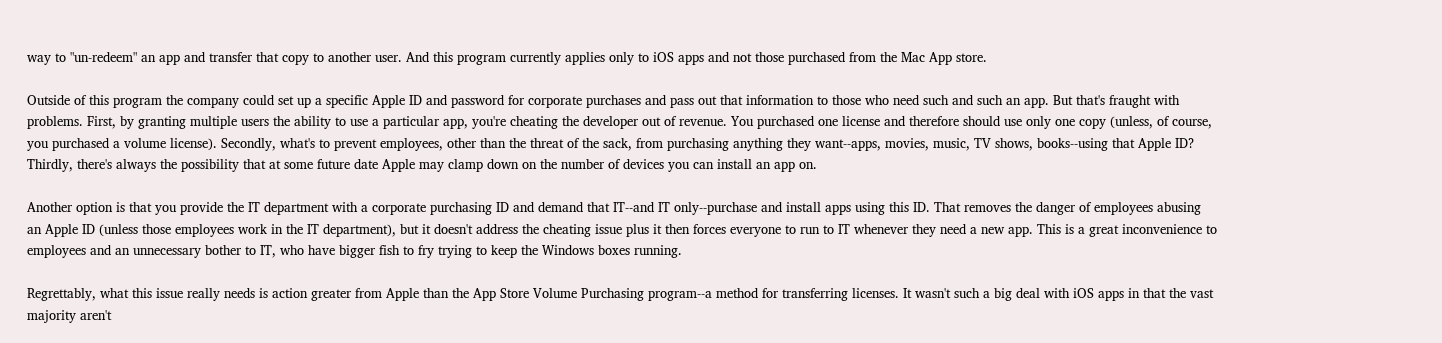way to "un-redeem" an app and transfer that copy to another user. And this program currently applies only to iOS apps and not those purchased from the Mac App store.

Outside of this program the company could set up a specific Apple ID and password for corporate purchases and pass out that information to those who need such and such an app. But that's fraught with problems. First, by granting multiple users the ability to use a particular app, you're cheating the developer out of revenue. You purchased one license and therefore should use only one copy (unless, of course, you purchased a volume license). Secondly, what's to prevent employees, other than the threat of the sack, from purchasing anything they want--apps, movies, music, TV shows, books--using that Apple ID? Thirdly, there's always the possibility that at some future date Apple may clamp down on the number of devices you can install an app on.

Another option is that you provide the IT department with a corporate purchasing ID and demand that IT--and IT only--purchase and install apps using this ID. That removes the danger of employees abusing an Apple ID (unless those employees work in the IT department), but it doesn't address the cheating issue plus it then forces everyone to run to IT whenever they need a new app. This is a great inconvenience to employees and an unnecessary bother to IT, who have bigger fish to fry trying to keep the Windows boxes running.

Regrettably, what this issue really needs is action greater from Apple than the App Store Volume Purchasing program--a method for transferring licenses. It wasn't such a big deal with iOS apps in that the vast majority aren't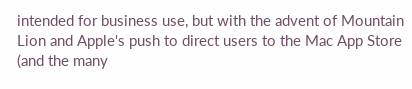intended for business use, but with the advent of Mountain Lion and Apple's push to direct users to the Mac App Store (and the many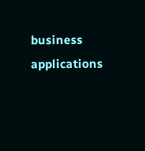business applications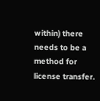within) there needs to be a method for license transfer.